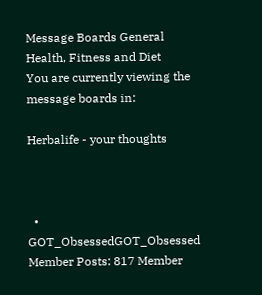Message Boards General Health, Fitness and Diet
You are currently viewing the message boards in:

Herbalife - your thoughts



  • GOT_ObsessedGOT_Obsessed Member Posts: 817 Member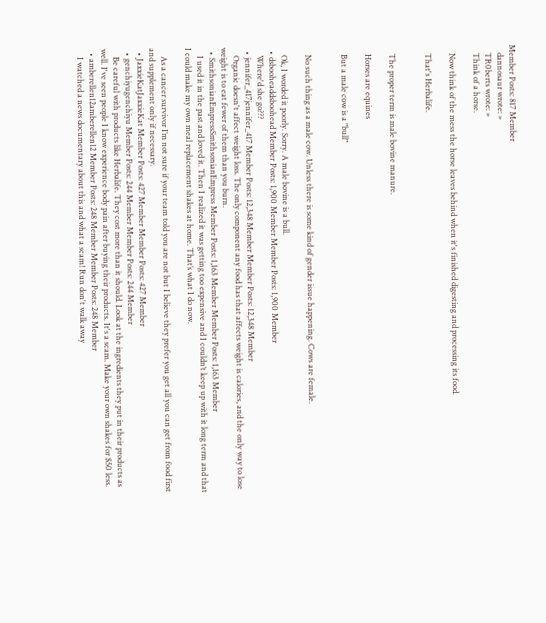Member Posts: 817 Member
    dannosaur wrote: »
    TR0berts wrote: »
    Think of a horse.

    Now think of the mess the horse leaves behind when it's finished digesting and processing its food.

    That's Herbalife.


    The proper term is male bovine manure.

    Horses are equines

    But a male cow is a "bull"


    No such thing as a male cow. Unless there is some kind of gender issue happening. Cows are female.

    Ok, I worded it poorly. Sorry. A male bovine is a bull.
  • dsbooheaddsboohead Member Posts: 1,900 Member Member Posts: 1,900 Member
    Where'd she go???
  • jennifer_417jennifer_417 Member Posts: 12,348 Member Member Posts: 12,348 Member
    Organic doesn't affect weight loss. The only component any food has that affects weight is calories, and the only way to lose weight is to eat fewer of them than you burn.
  • SmithsonianEmpressSmithsonianEmpress Member Posts: 1,163 Member Member Posts: 1,163 Member
    I used it in the past and loved it. Then I realized it was getting too expensive and I couldn’t keep up with it long term and that I could make my own meal replacement shakes at home. That’s what I do now.

    As a cancer survivor I’m not sure if your team told you are not but I believe they prefer you get all you can get from food first and supplement only if necessary.
  • JaxxieKatJaxxieKat Member Posts: 427 Member Member Posts: 427 Member
  • genchiyugenchiyu Member Posts: 244 Member Member Posts: 244 Member
    Be careful with products like Herbalife. They cost more than it should. Look at the ingredients they put in their products as well. I've seen people I know experience body pain after buying their products. It's a scam. Make your own shakes for $50 less.
  • amberellen12amberellen12 Member Posts: 248 Member Member Posts: 248 Member
    I watched a news documentary about this and what a scam! Run don't walk away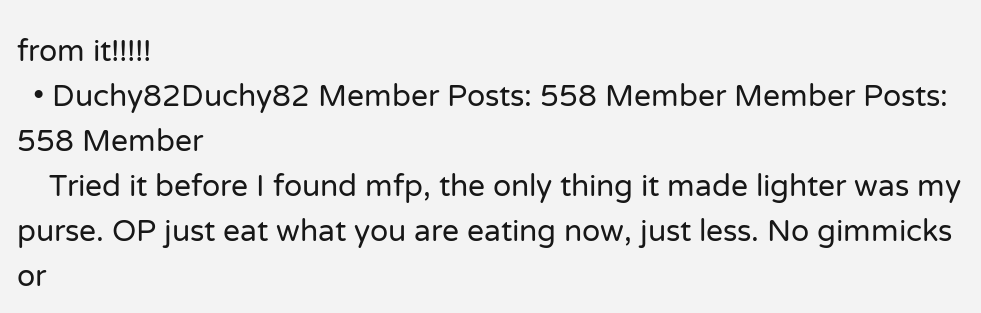from it!!!!!
  • Duchy82Duchy82 Member Posts: 558 Member Member Posts: 558 Member
    Tried it before I found mfp, the only thing it made lighter was my purse. OP just eat what you are eating now, just less. No gimmicks or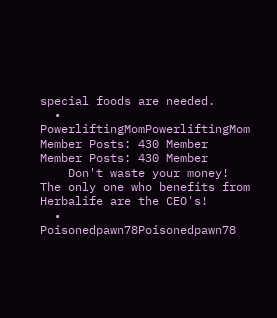special foods are needed.
  • PowerliftingMomPowerliftingMom Member Posts: 430 Member Member Posts: 430 Member
    Don't waste your money! The only one who benefits from Herbalife are the CEO's!
  • Poisonedpawn78Poisonedpawn78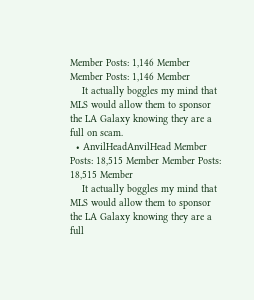Member Posts: 1,146 Member Member Posts: 1,146 Member
    It actually boggles my mind that MLS would allow them to sponsor the LA Galaxy knowing they are a full on scam.
  • AnvilHeadAnvilHead Member Posts: 18,515 Member Member Posts: 18,515 Member
    It actually boggles my mind that MLS would allow them to sponsor the LA Galaxy knowing they are a full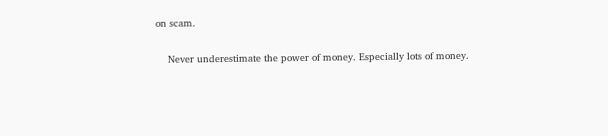on scam.

    Never underestimate the power of money. Especially lots of money.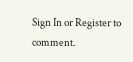Sign In or Register to comment.